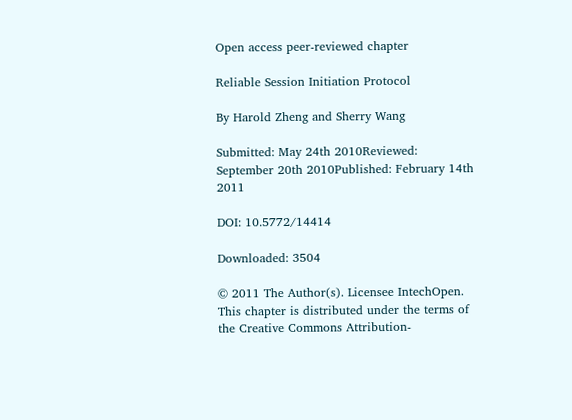Open access peer-reviewed chapter

Reliable Session Initiation Protocol

By Harold Zheng and Sherry Wang

Submitted: May 24th 2010Reviewed: September 20th 2010Published: February 14th 2011

DOI: 10.5772/14414

Downloaded: 3504

© 2011 The Author(s). Licensee IntechOpen. This chapter is distributed under the terms of the Creative Commons Attribution-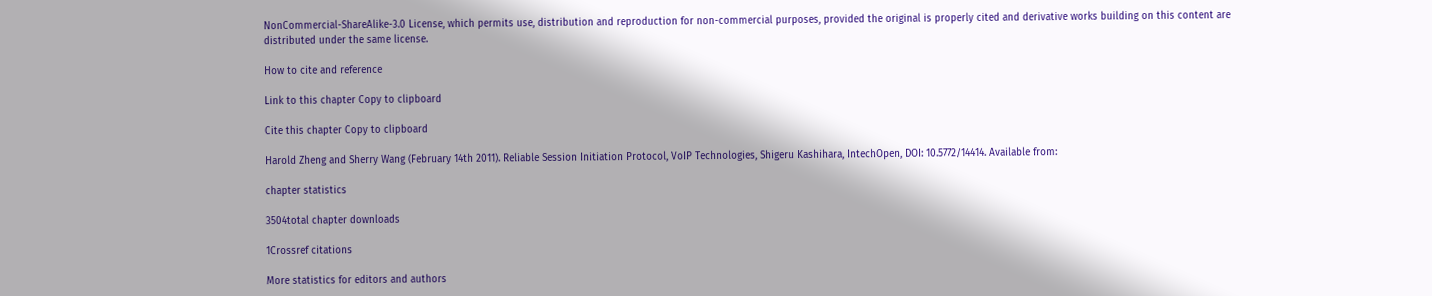NonCommercial-ShareAlike-3.0 License, which permits use, distribution and reproduction for non-commercial purposes, provided the original is properly cited and derivative works building on this content are distributed under the same license.

How to cite and reference

Link to this chapter Copy to clipboard

Cite this chapter Copy to clipboard

Harold Zheng and Sherry Wang (February 14th 2011). Reliable Session Initiation Protocol, VoIP Technologies, Shigeru Kashihara, IntechOpen, DOI: 10.5772/14414. Available from:

chapter statistics

3504total chapter downloads

1Crossref citations

More statistics for editors and authors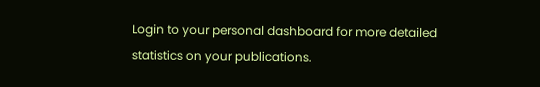Login to your personal dashboard for more detailed statistics on your publications.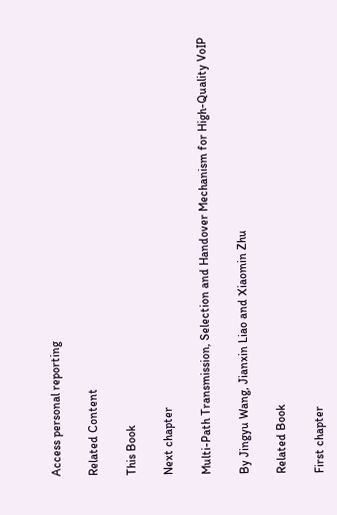Access personal reporting

Related Content

This Book

Next chapter

Multi-Path Transmission, Selection and Handover Mechanism for High-Quality VoIP

By Jingyu Wang, Jianxin Liao and Xiaomin Zhu

Related Book

First chapter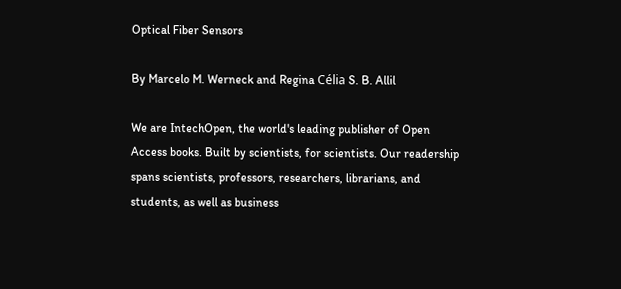Optical Fiber Sensors

By Marcelo M. Werneck and Regina Célia S. B. Allil

We are IntechOpen, the world's leading publisher of Open Access books. Built by scientists, for scientists. Our readership spans scientists, professors, researchers, librarians, and students, as well as business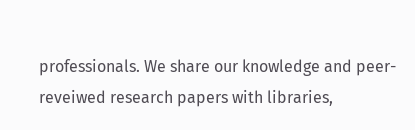professionals. We share our knowledge and peer-reveiwed research papers with libraries,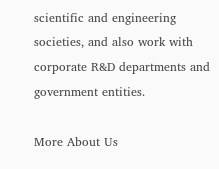scientific and engineering societies, and also work with corporate R&D departments and government entities.

More About Us